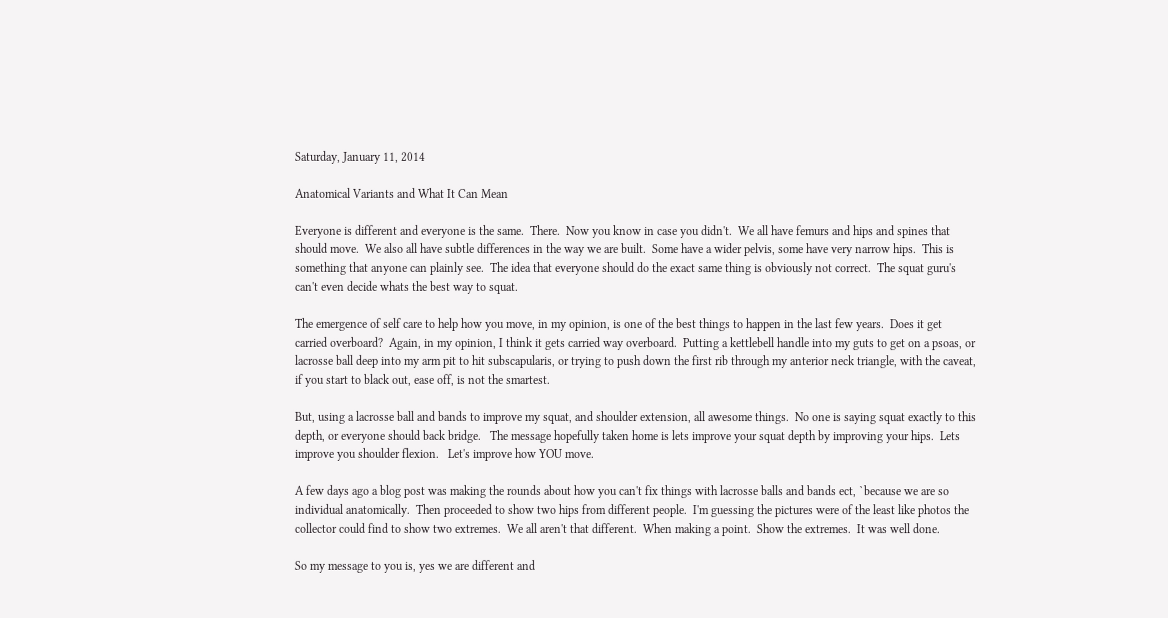Saturday, January 11, 2014

Anatomical Variants and What It Can Mean

Everyone is different and everyone is the same.  There.  Now you know in case you didn't.  We all have femurs and hips and spines that should move.  We also all have subtle differences in the way we are built.  Some have a wider pelvis, some have very narrow hips.  This is something that anyone can plainly see.  The idea that everyone should do the exact same thing is obviously not correct.  The squat guru's can't even decide whats the best way to squat.

The emergence of self care to help how you move, in my opinion, is one of the best things to happen in the last few years.  Does it get carried overboard?  Again, in my opinion, I think it gets carried way overboard.  Putting a kettlebell handle into my guts to get on a psoas, or lacrosse ball deep into my arm pit to hit subscapularis, or trying to push down the first rib through my anterior neck triangle, with the caveat, if you start to black out, ease off, is not the smartest.

But, using a lacrosse ball and bands to improve my squat, and shoulder extension, all awesome things.  No one is saying squat exactly to this depth, or everyone should back bridge.   The message hopefully taken home is lets improve your squat depth by improving your hips.  Lets improve you shoulder flexion.   Let's improve how YOU move.

A few days ago a blog post was making the rounds about how you can't fix things with lacrosse balls and bands ect, `because we are so individual anatomically.  Then proceeded to show two hips from different people.  I'm guessing the pictures were of the least like photos the collector could find to show two extremes.  We all aren't that different.  When making a point.  Show the extremes.  It was well done.

So my message to you is, yes we are different and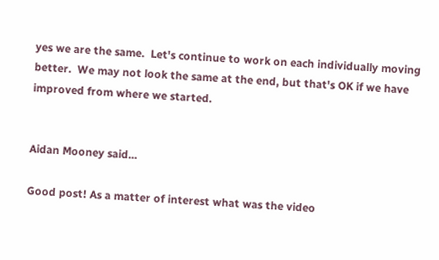yes we are the same.  Let's continue to work on each individually moving better.  We may not look the same at the end, but that's OK if we have improved from where we started.


Aidan Mooney said...

Good post! As a matter of interest what was the video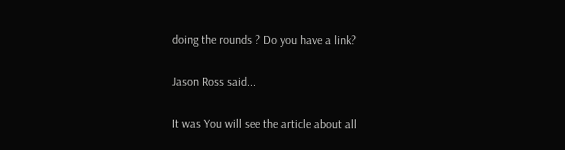doing the rounds ? Do you have a link?

Jason Ross said...

It was You will see the article about all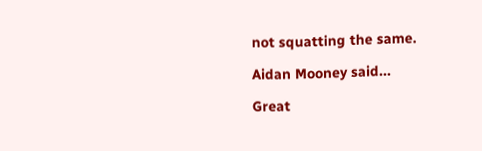not squatting the same.

Aidan Mooney said...

Great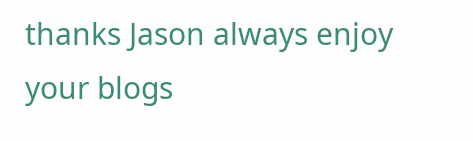thanks Jason always enjoy your blogs